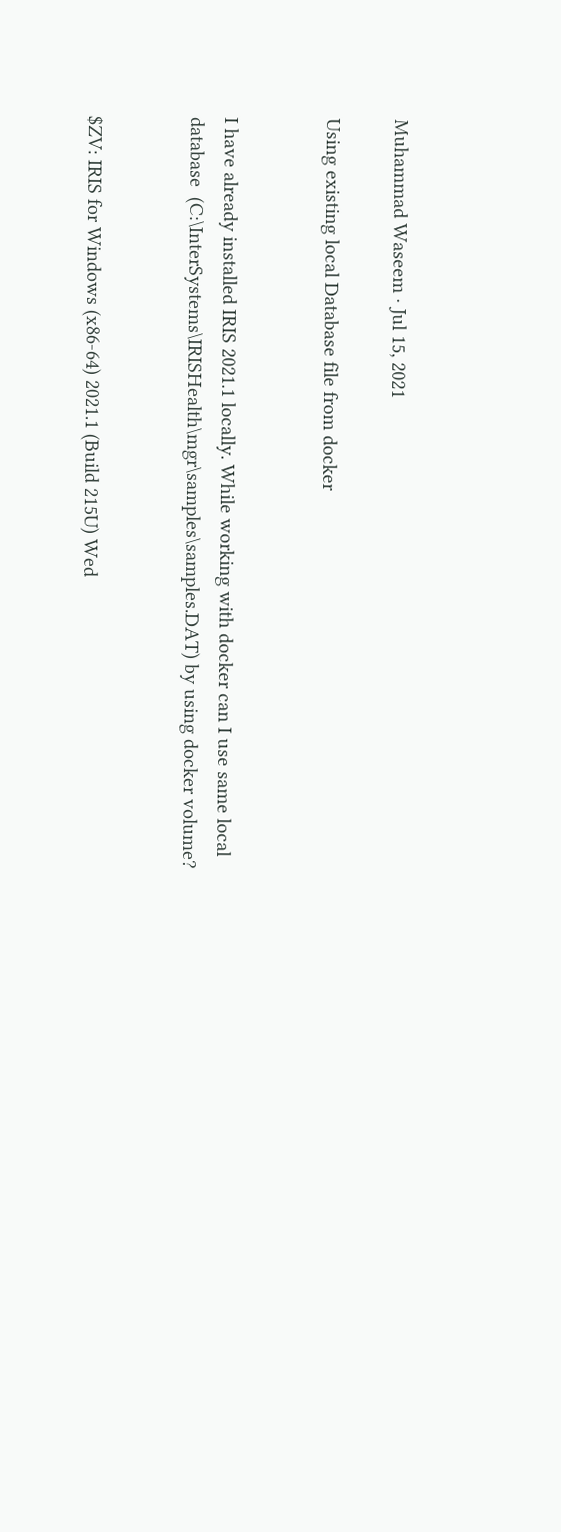Muhammad Waseem · Jul 15, 2021

Using existing local Database file from docker


I have already installed IRIS 2021.1 locally. While working with docker can I use same local database  (C:\InterSystems\IRISHealth\mgr\samples\samples.DAT) by using docker volume?


$ZV: IRIS for Windows (x86-64) 2021.1 (Build 215U) Wed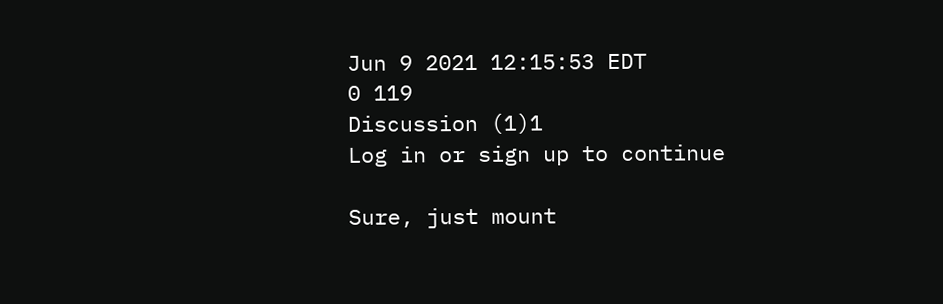Jun 9 2021 12:15:53 EDT
0 119
Discussion (1)1
Log in or sign up to continue

Sure, just mount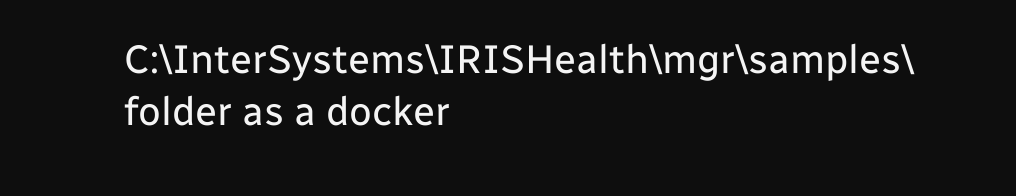C:\InterSystems\IRISHealth\mgr\samples\ folder as a docker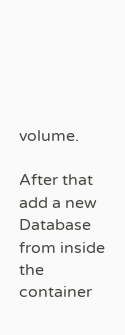volume.

After that add a new Database from inside the container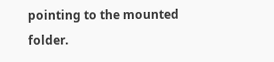pointing to the mounted folder.